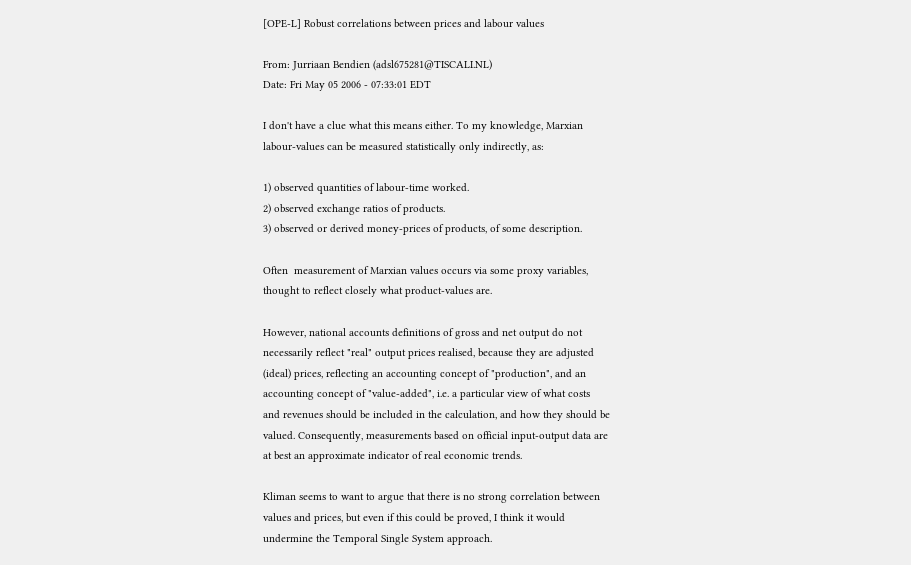[OPE-L] Robust correlations between prices and labour values

From: Jurriaan Bendien (adsl675281@TISCALI.NL)
Date: Fri May 05 2006 - 07:33:01 EDT

I don't have a clue what this means either. To my knowledge, Marxian
labour-values can be measured statistically only indirectly, as:

1) observed quantities of labour-time worked.
2) observed exchange ratios of products.
3) observed or derived money-prices of products, of some description.

Often  measurement of Marxian values occurs via some proxy variables,
thought to reflect closely what product-values are.

However, national accounts definitions of gross and net output do not
necessarily reflect "real" output prices realised, because they are adjusted
(ideal) prices, reflecting an accounting concept of "production", and an
accounting concept of "value-added", i.e. a particular view of what costs
and revenues should be included in the calculation, and how they should be
valued. Consequently, measurements based on official input-output data are
at best an approximate indicator of real economic trends.

Kliman seems to want to argue that there is no strong correlation between
values and prices, but even if this could be proved, I think it would
undermine the Temporal Single System approach.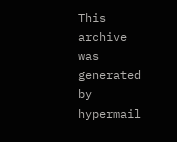This archive was generated by hypermail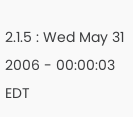2.1.5 : Wed May 31 2006 - 00:00:03 EDT